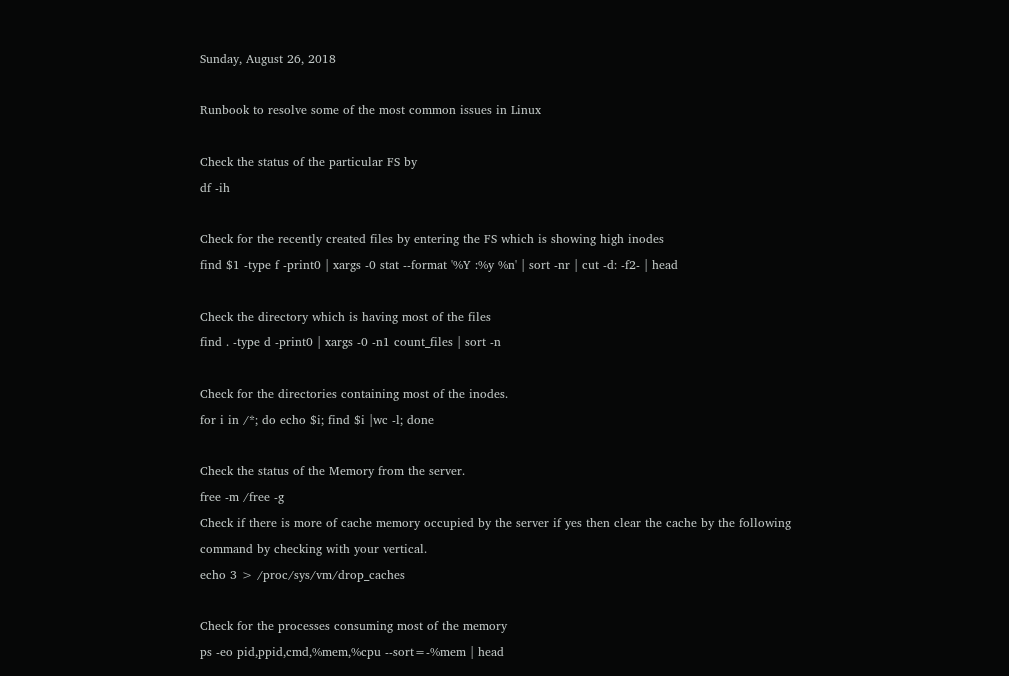Sunday, August 26, 2018

Runbook to resolve some of the most common issues in Linux

Check the status of the particular FS by
df -ih

Check for the recently created files by entering the FS which is showing high inodes
find $1 -type f -print0 | xargs -0 stat --format '%Y :%y %n' | sort -nr | cut -d: -f2- | head

Check the directory which is having most of the files
find . -type d -print0 | xargs -0 -n1 count_files | sort -n

Check for the directories containing most of the inodes.
for i in /*; do echo $i; find $i |wc -l; done

Check the status of the Memory from the server.
free -m /free -g
Check if there is more of cache memory occupied by the server if yes then clear the cache by the following command by checking with your vertical.
echo 3 > /proc/sys/vm/drop_caches

Check for the processes consuming most of the memory
ps -eo pid,ppid,cmd,%mem,%cpu --sort=-%mem | head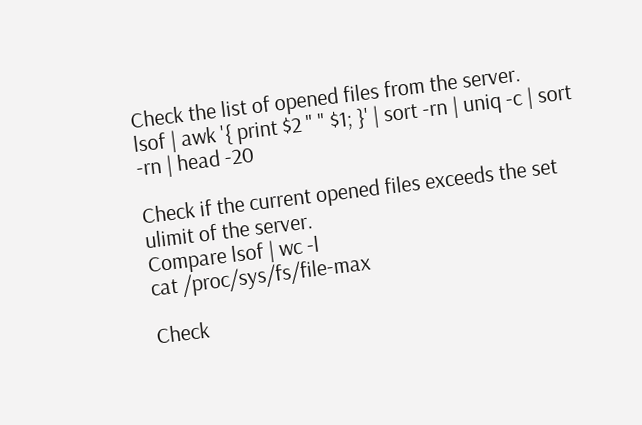Check the list of opened files from the server.
lsof | awk '{ print $2 " " $1; }' | sort -rn | uniq -c | sort -rn | head -20

Check if the current opened files exceeds the set ulimit of the server.
Compare lsof | wc -l
cat /proc/sys/fs/file-max

Check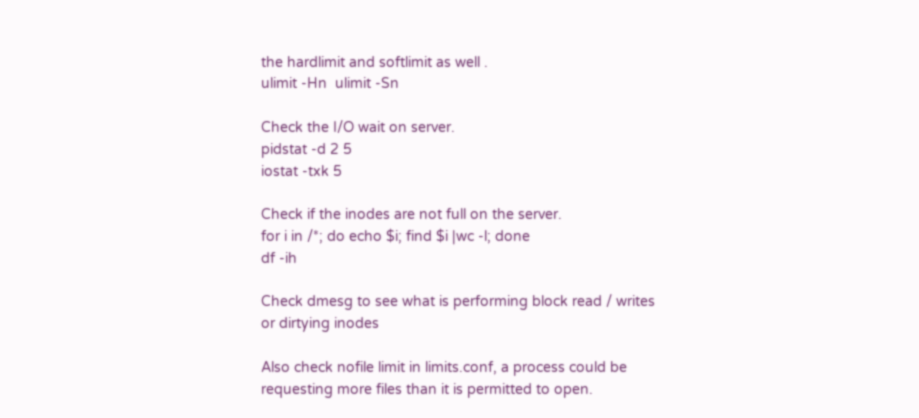the hardlimit and softlimit as well .
ulimit -Hn  ulimit -Sn

Check the I/O wait on server.
pidstat -d 2 5
iostat -txk 5

Check if the inodes are not full on the server.
for i in /*; do echo $i; find $i |wc -l; done
df -ih

Check dmesg to see what is performing block read / writes or dirtying inodes

Also check nofile limit in limits.conf, a process could be requesting more files than it is permitted to open.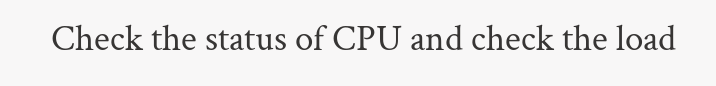Check the status of CPU and check the load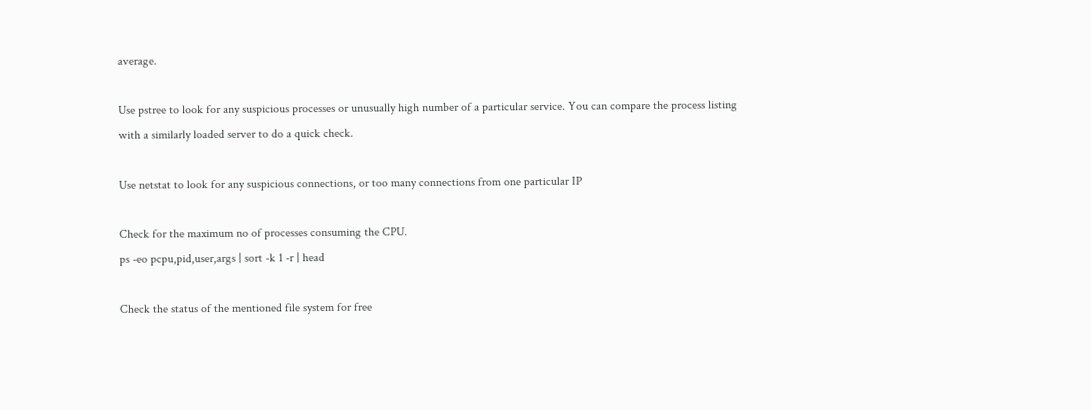average.

Use pstree to look for any suspicious processes or unusually high number of a particular service. You can compare the process listing with a similarly loaded server to do a quick check.

Use netstat to look for any suspicious connections, or too many connections from one particular IP

Check for the maximum no of processes consuming the CPU.
ps -eo pcpu,pid,user,args | sort -k 1 -r | head

Check the status of the mentioned file system for free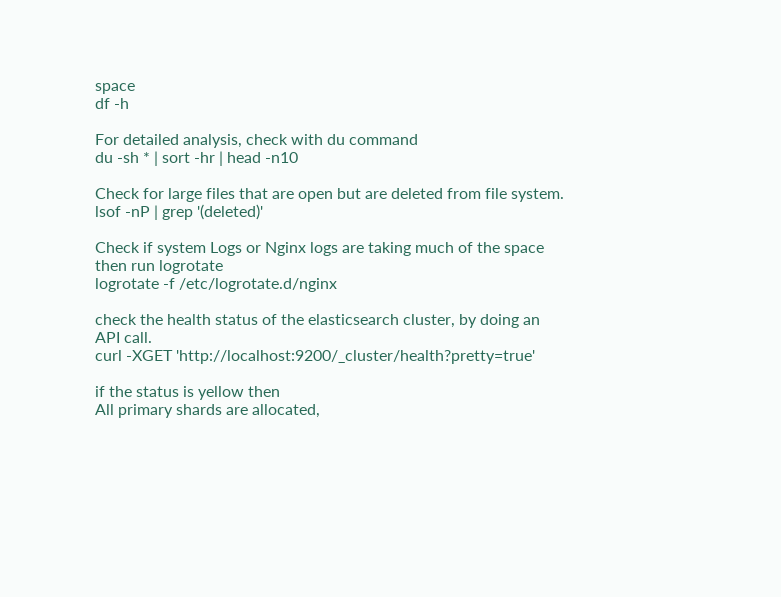space
df -h

For detailed analysis, check with du command
du -sh * | sort -hr | head -n10

Check for large files that are open but are deleted from file system.
lsof -nP | grep '(deleted)'

Check if system Logs or Nginx logs are taking much of the space then run logrotate
logrotate -f /etc/logrotate.d/nginx

check the health status of the elasticsearch cluster, by doing an API call.
curl -XGET 'http://localhost:9200/_cluster/health?pretty=true'

if the status is yellow then
All primary shards are allocated,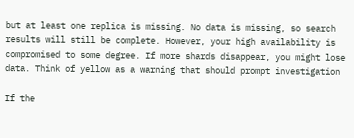but at least one replica is missing. No data is missing, so search results will still be complete. However, your high availability is compromised to some degree. If more shards disappear, you might lose data. Think of yellow as a warning that should prompt investigation

If the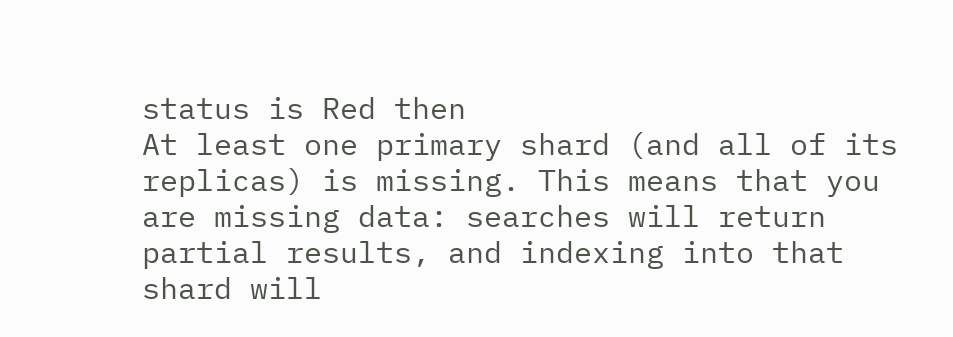status is Red then
At least one primary shard (and all of its replicas) is missing. This means that you are missing data: searches will return partial results, and indexing into that shard will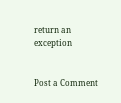return an exception


Post a Comment